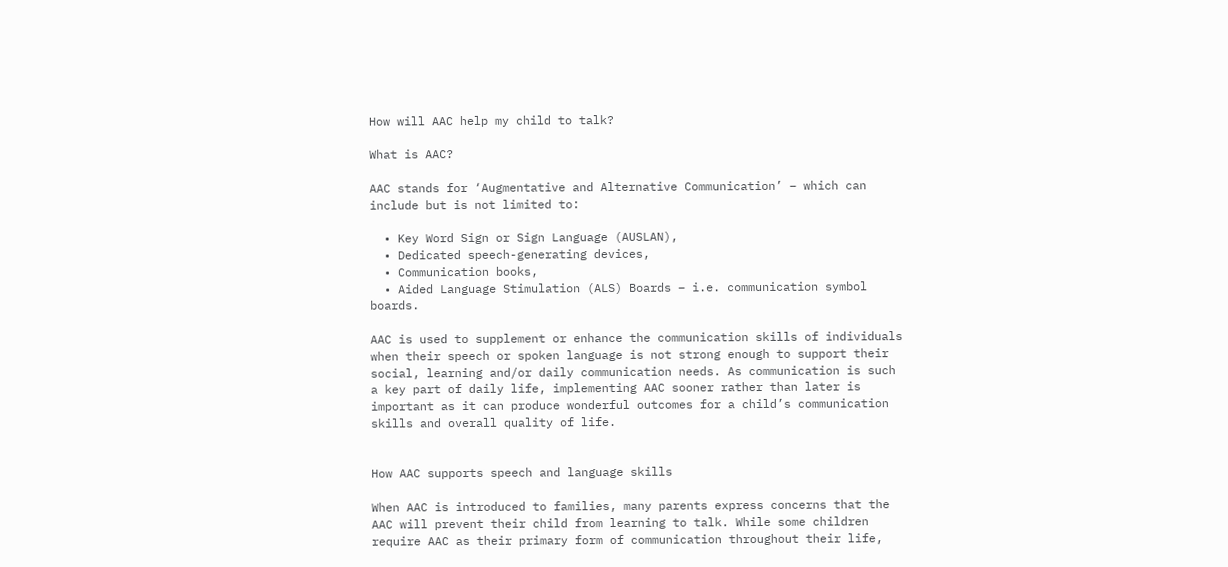How will AAC help my child to talk?

What is AAC?

AAC stands for ‘Augmentative and Alternative Communication’ – which can include but is not limited to:

  • Key Word Sign or Sign Language (AUSLAN),
  • Dedicated speech-generating devices,
  • Communication books,
  • Aided Language Stimulation (ALS) Boards – i.e. communication symbol boards.

AAC is used to supplement or enhance the communication skills of individuals when their speech or spoken language is not strong enough to support their social, learning and/or daily communication needs. As communication is such a key part of daily life, implementing AAC sooner rather than later is important as it can produce wonderful outcomes for a child’s communication skills and overall quality of life.


How AAC supports speech and language skills

When AAC is introduced to families, many parents express concerns that the AAC will prevent their child from learning to talk. While some children require AAC as their primary form of communication throughout their life,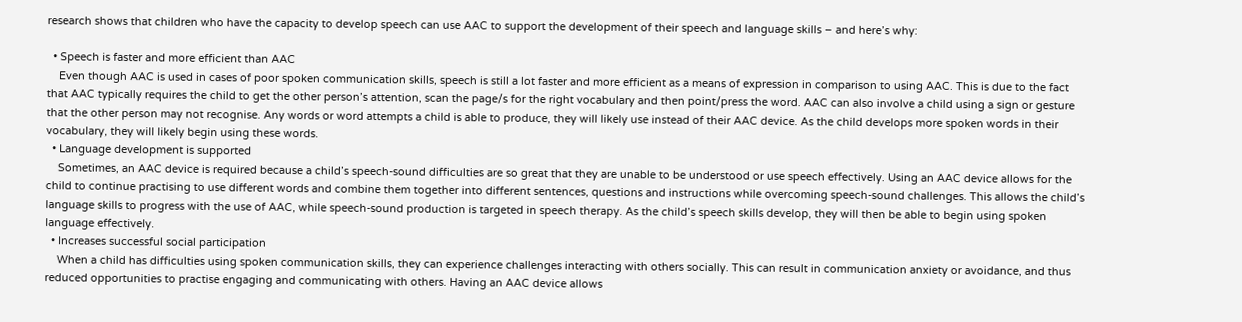research shows that children who have the capacity to develop speech can use AAC to support the development of their speech and language skills – and here’s why:

  • Speech is faster and more efficient than AAC
    Even though AAC is used in cases of poor spoken communication skills, speech is still a lot faster and more efficient as a means of expression in comparison to using AAC. This is due to the fact that AAC typically requires the child to get the other person’s attention, scan the page/s for the right vocabulary and then point/press the word. AAC can also involve a child using a sign or gesture that the other person may not recognise. Any words or word attempts a child is able to produce, they will likely use instead of their AAC device. As the child develops more spoken words in their vocabulary, they will likely begin using these words.
  • Language development is supported
    Sometimes, an AAC device is required because a child’s speech-sound difficulties are so great that they are unable to be understood or use speech effectively. Using an AAC device allows for the child to continue practising to use different words and combine them together into different sentences, questions and instructions while overcoming speech-sound challenges. This allows the child’s language skills to progress with the use of AAC, while speech-sound production is targeted in speech therapy. As the child’s speech skills develop, they will then be able to begin using spoken language effectively.
  • Increases successful social participation
    When a child has difficulties using spoken communication skills, they can experience challenges interacting with others socially. This can result in communication anxiety or avoidance, and thus reduced opportunities to practise engaging and communicating with others. Having an AAC device allows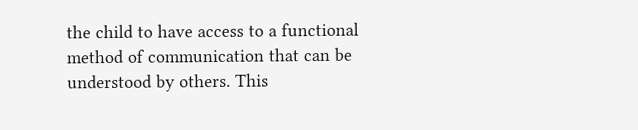the child to have access to a functional method of communication that can be understood by others. This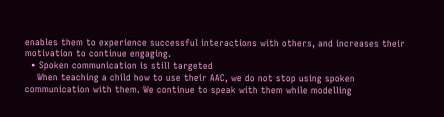enables them to experience successful interactions with others, and increases their motivation to continue engaging.
  • Spoken communication is still targeted
    When teaching a child how to use their AAC, we do not stop using spoken communication with them. We continue to speak with them while modelling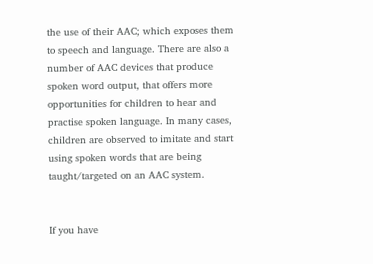the use of their AAC; which exposes them to speech and language. There are also a number of AAC devices that produce spoken word output, that offers more opportunities for children to hear and practise spoken language. In many cases, children are observed to imitate and start using spoken words that are being taught/targeted on an AAC system.


If you have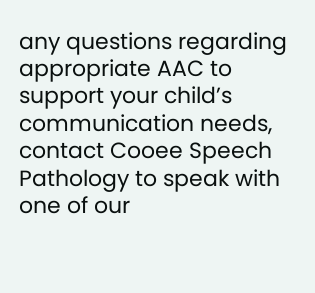any questions regarding appropriate AAC to support your child’s communication needs, contact Cooee Speech Pathology to speak with one of our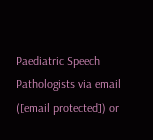Paediatric Speech Pathologists via email ([email protected]) or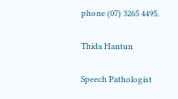phone (07) 3265 4495.

Thida Hantun

Speech Pathologist